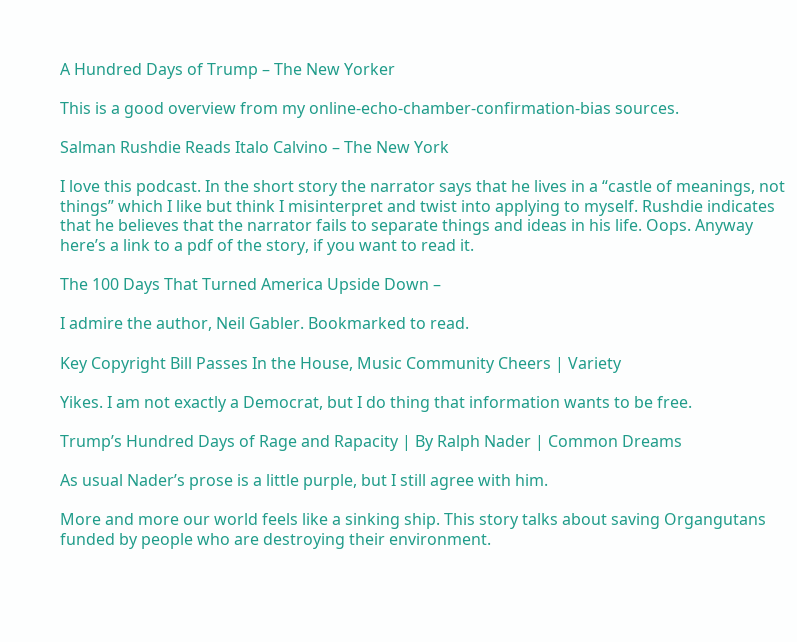A Hundred Days of Trump – The New Yorker

This is a good overview from my online-echo-chamber-confirmation-bias sources.

Salman Rushdie Reads Italo Calvino – The New York

I love this podcast. In the short story the narrator says that he lives in a “castle of meanings, not things” which I like but think I misinterpret and twist into applying to myself. Rushdie indicates that he believes that the narrator fails to separate things and ideas in his life. Oops. Anyway here’s a link to a pdf of the story, if you want to read it.

The 100 Days That Turned America Upside Down –

I admire the author, Neil Gabler. Bookmarked to read.

Key Copyright Bill Passes In the House, Music Community Cheers | Variety

Yikes. I am not exactly a Democrat, but I do thing that information wants to be free.

Trump’s Hundred Days of Rage and Rapacity | By Ralph Nader | Common Dreams

As usual Nader’s prose is a little purple, but I still agree with him.

More and more our world feels like a sinking ship. This story talks about saving Organgutans funded by people who are destroying their environment.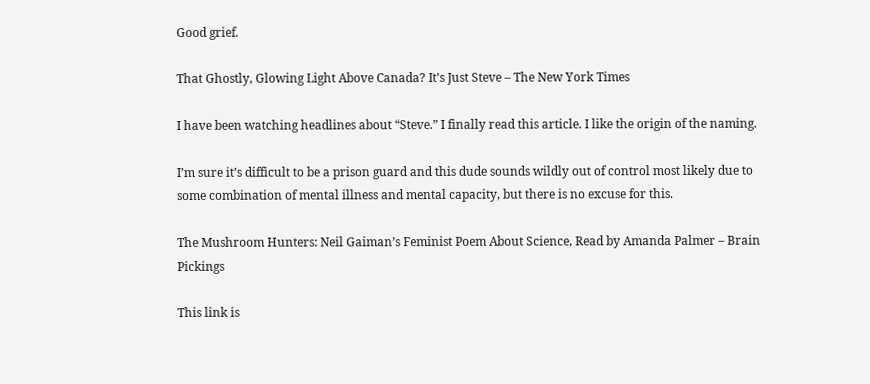Good grief.

That Ghostly, Glowing Light Above Canada? It’s Just Steve – The New York Times

I have been watching headlines about “Steve.” I finally read this article. I like the origin of the naming.

I’m sure it’s difficult to be a prison guard and this dude sounds wildly out of control most likely due to some combination of mental illness and mental capacity, but there is no excuse for this.

The Mushroom Hunters: Neil Gaiman’s Feminist Poem About Science, Read by Amanda Palmer – Brain Pickings

This link is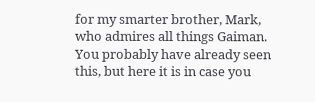for my smarter brother, Mark, who admires all things Gaiman. You probably have already seen this, but here it is in case you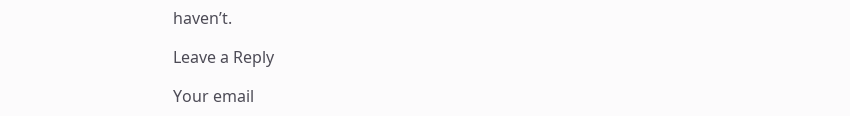haven’t.

Leave a Reply

Your email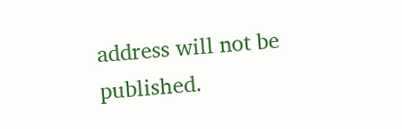address will not be published.